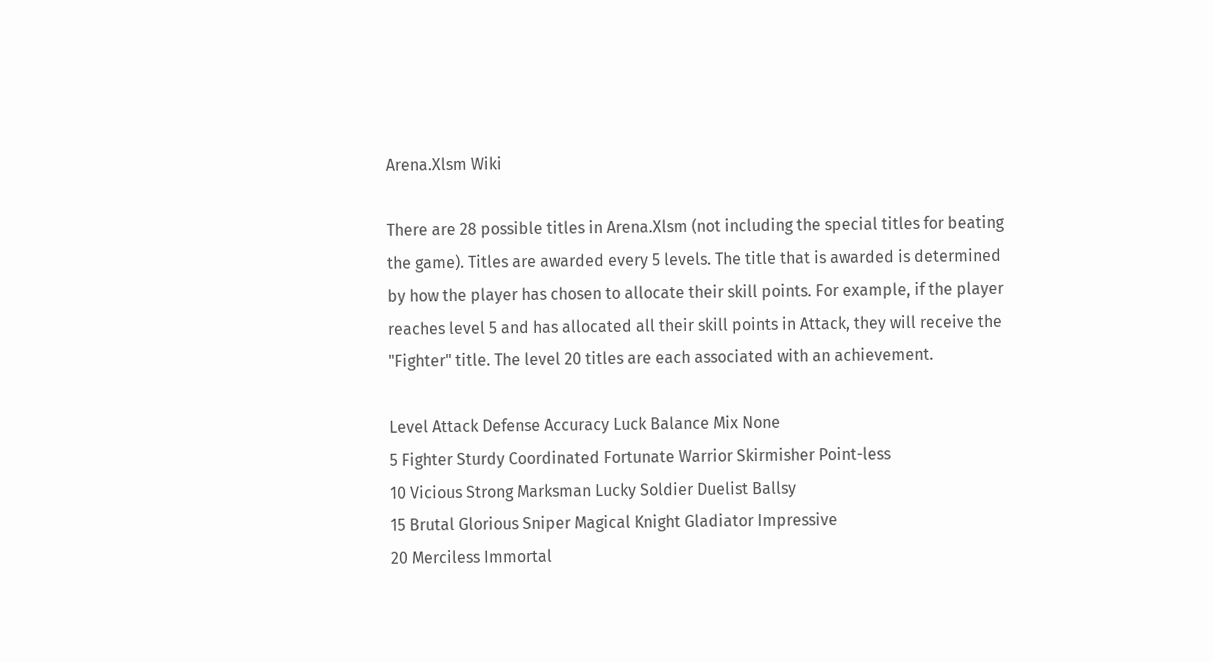Arena.Xlsm Wiki

There are 28 possible titles in Arena.Xlsm (not including the special titles for beating the game). Titles are awarded every 5 levels. The title that is awarded is determined by how the player has chosen to allocate their skill points. For example, if the player reaches level 5 and has allocated all their skill points in Attack, they will receive the "Fighter" title. The level 20 titles are each associated with an achievement.

Level Attack Defense Accuracy Luck Balance Mix None
5 Fighter Sturdy Coordinated Fortunate Warrior Skirmisher Point-less
10 Vicious Strong Marksman Lucky Soldier Duelist Ballsy
15 Brutal Glorious Sniper Magical Knight Gladiator Impressive
20 Merciless Immortal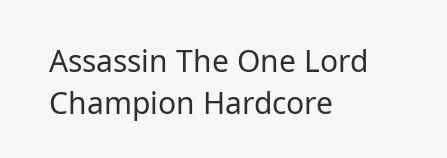Assassin The One Lord Champion Hardcore